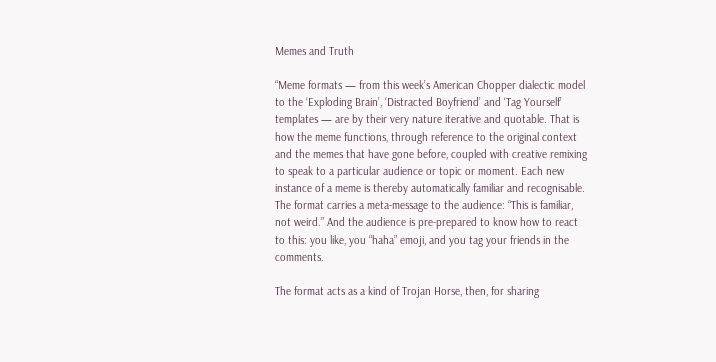Memes and Truth

“Meme formats — from this week’s American Chopper dialectic model to the ‘Exploding Brain’, ‘Distracted Boyfriend’ and ‘Tag Yourself’ templates — are by their very nature iterative and quotable. That is how the meme functions, through reference to the original context and the memes that have gone before, coupled with creative remixing to speak to a particular audience or topic or moment. Each new instance of a meme is thereby automatically familiar and recognisable. The format carries a meta-message to the audience: “This is familiar, not weird.” And the audience is pre-prepared to know how to react to this: you like, you “haha” emoji, and you tag your friends in the comments.

The format acts as a kind of Trojan Horse, then, for sharing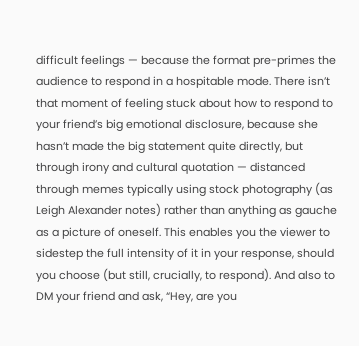difficult feelings — because the format pre-primes the audience to respond in a hospitable mode. There isn’t that moment of feeling stuck about how to respond to your friend’s big emotional disclosure, because she hasn’t made the big statement quite directly, but through irony and cultural quotation — distanced through memes typically using stock photography (as Leigh Alexander notes) rather than anything as gauche as a picture of oneself. This enables you the viewer to sidestep the full intensity of it in your response, should you choose (but still, crucially, to respond). And also to DM your friend and ask, “Hey, are you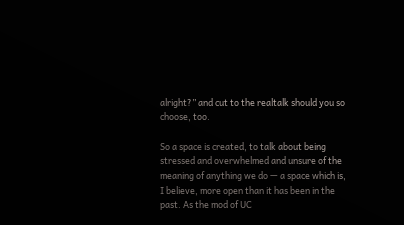alright?” and cut to the realtalk should you so choose, too.

So a space is created, to talk about being stressed and overwhelmed and unsure of the meaning of anything we do — a space which is, I believe, more open than it has been in the past. As the mod of UC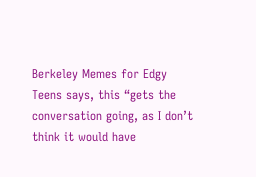Berkeley Memes for Edgy Teens says, this “gets the conversation going, as I don’t think it would have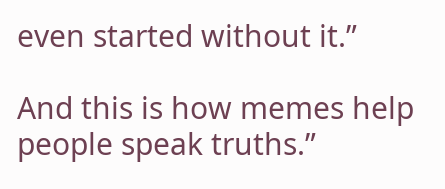even started without it.”

And this is how memes help people speak truths.”